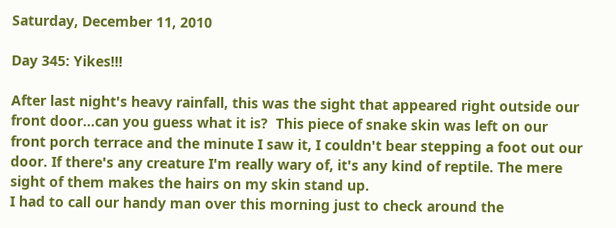Saturday, December 11, 2010

Day 345: Yikes!!!

After last night's heavy rainfall, this was the sight that appeared right outside our front door...can you guess what it is?  This piece of snake skin was left on our front porch terrace and the minute I saw it, I couldn't bear stepping a foot out our door. If there's any creature I'm really wary of, it's any kind of reptile. The mere sight of them makes the hairs on my skin stand up.
I had to call our handy man over this morning just to check around the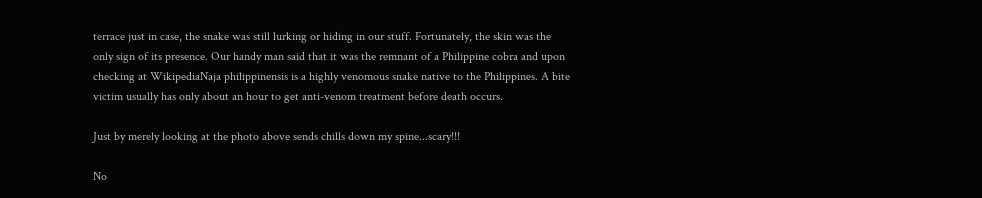terrace just in case, the snake was still lurking or hiding in our stuff. Fortunately, the skin was the only sign of its presence. Our handy man said that it was the remnant of a Philippine cobra and upon checking at WikipediaNaja philippinensis is a highly venomous snake native to the Philippines. A bite victim usually has only about an hour to get anti-venom treatment before death occurs.

Just by merely looking at the photo above sends chills down my spine...scary!!!

No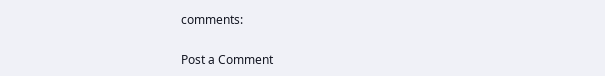comments:

Post a Comment